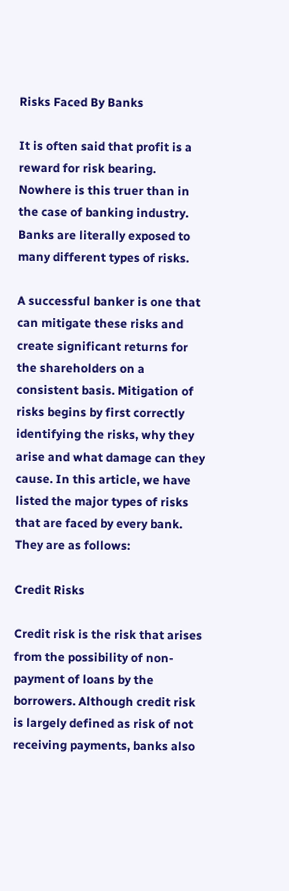Risks Faced By Banks

It is often said that profit is a reward for risk bearing. Nowhere is this truer than in the case of banking industry. Banks are literally exposed to many different types of risks.

A successful banker is one that can mitigate these risks and create significant returns for the shareholders on a consistent basis. Mitigation of risks begins by first correctly identifying the risks, why they arise and what damage can they cause. In this article, we have listed the major types of risks that are faced by every bank. They are as follows:

Credit Risks

Credit risk is the risk that arises from the possibility of non-payment of loans by the borrowers. Although credit risk is largely defined as risk of not receiving payments, banks also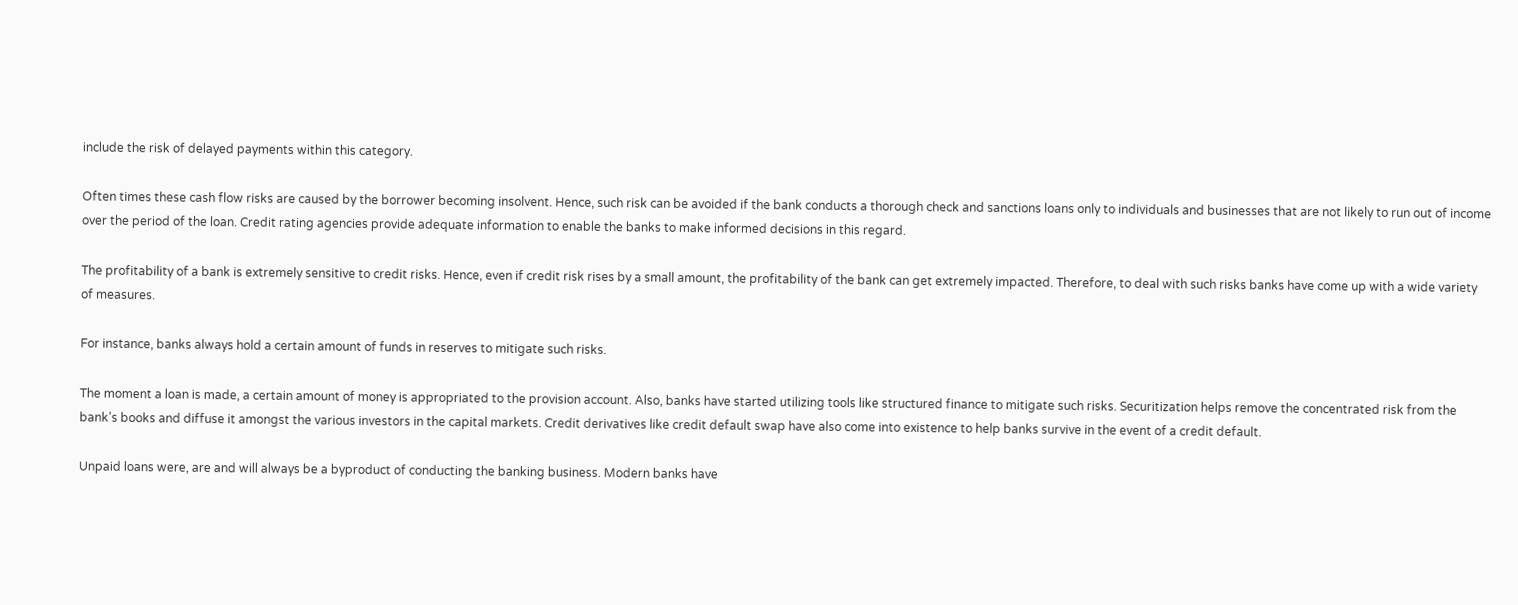include the risk of delayed payments within this category.

Often times these cash flow risks are caused by the borrower becoming insolvent. Hence, such risk can be avoided if the bank conducts a thorough check and sanctions loans only to individuals and businesses that are not likely to run out of income over the period of the loan. Credit rating agencies provide adequate information to enable the banks to make informed decisions in this regard.

The profitability of a bank is extremely sensitive to credit risks. Hence, even if credit risk rises by a small amount, the profitability of the bank can get extremely impacted. Therefore, to deal with such risks banks have come up with a wide variety of measures.

For instance, banks always hold a certain amount of funds in reserves to mitigate such risks.

The moment a loan is made, a certain amount of money is appropriated to the provision account. Also, banks have started utilizing tools like structured finance to mitigate such risks. Securitization helps remove the concentrated risk from the bank’s books and diffuse it amongst the various investors in the capital markets. Credit derivatives like credit default swap have also come into existence to help banks survive in the event of a credit default.

Unpaid loans were, are and will always be a byproduct of conducting the banking business. Modern banks have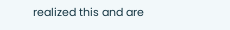realized this and are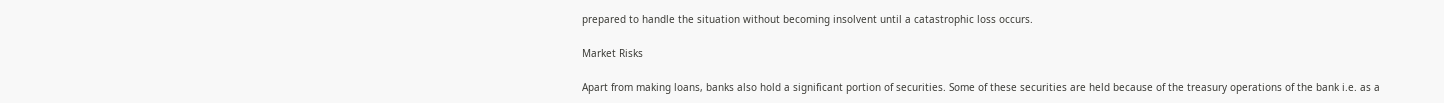prepared to handle the situation without becoming insolvent until a catastrophic loss occurs.

Market Risks

Apart from making loans, banks also hold a significant portion of securities. Some of these securities are held because of the treasury operations of the bank i.e. as a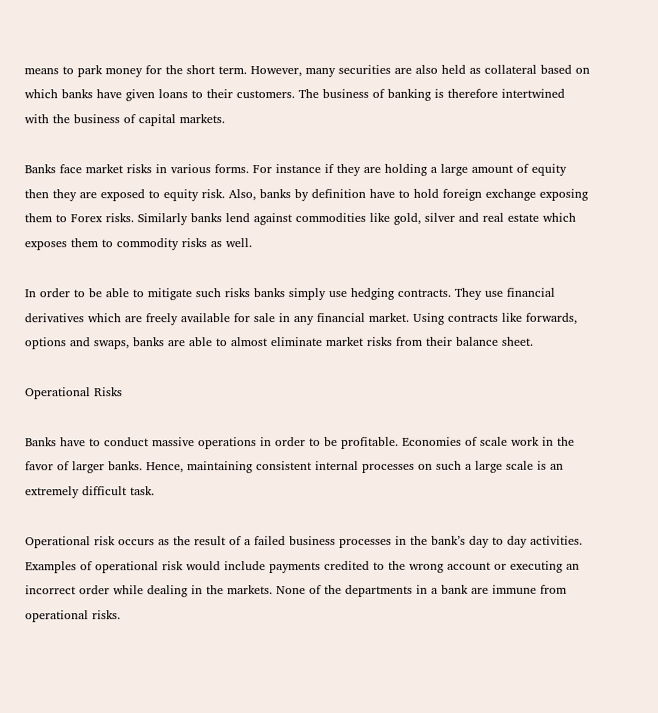means to park money for the short term. However, many securities are also held as collateral based on which banks have given loans to their customers. The business of banking is therefore intertwined with the business of capital markets.

Banks face market risks in various forms. For instance if they are holding a large amount of equity then they are exposed to equity risk. Also, banks by definition have to hold foreign exchange exposing them to Forex risks. Similarly banks lend against commodities like gold, silver and real estate which exposes them to commodity risks as well.

In order to be able to mitigate such risks banks simply use hedging contracts. They use financial derivatives which are freely available for sale in any financial market. Using contracts like forwards, options and swaps, banks are able to almost eliminate market risks from their balance sheet.

Operational Risks

Banks have to conduct massive operations in order to be profitable. Economies of scale work in the favor of larger banks. Hence, maintaining consistent internal processes on such a large scale is an extremely difficult task.

Operational risk occurs as the result of a failed business processes in the bank’s day to day activities. Examples of operational risk would include payments credited to the wrong account or executing an incorrect order while dealing in the markets. None of the departments in a bank are immune from operational risks.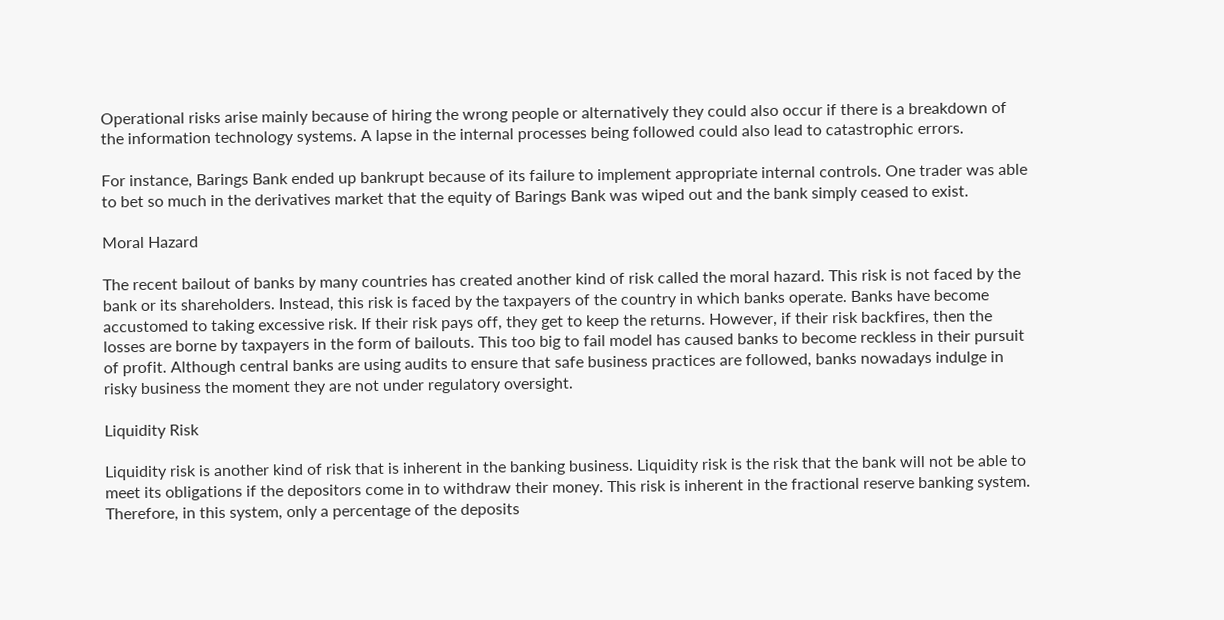Operational risks arise mainly because of hiring the wrong people or alternatively they could also occur if there is a breakdown of the information technology systems. A lapse in the internal processes being followed could also lead to catastrophic errors.

For instance, Barings Bank ended up bankrupt because of its failure to implement appropriate internal controls. One trader was able to bet so much in the derivatives market that the equity of Barings Bank was wiped out and the bank simply ceased to exist.

Moral Hazard

The recent bailout of banks by many countries has created another kind of risk called the moral hazard. This risk is not faced by the bank or its shareholders. Instead, this risk is faced by the taxpayers of the country in which banks operate. Banks have become accustomed to taking excessive risk. If their risk pays off, they get to keep the returns. However, if their risk backfires, then the losses are borne by taxpayers in the form of bailouts. This too big to fail model has caused banks to become reckless in their pursuit of profit. Although central banks are using audits to ensure that safe business practices are followed, banks nowadays indulge in risky business the moment they are not under regulatory oversight.

Liquidity Risk

Liquidity risk is another kind of risk that is inherent in the banking business. Liquidity risk is the risk that the bank will not be able to meet its obligations if the depositors come in to withdraw their money. This risk is inherent in the fractional reserve banking system. Therefore, in this system, only a percentage of the deposits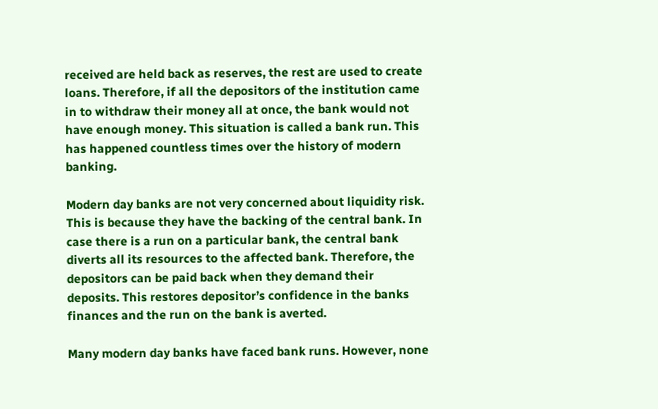received are held back as reserves, the rest are used to create loans. Therefore, if all the depositors of the institution came in to withdraw their money all at once, the bank would not have enough money. This situation is called a bank run. This has happened countless times over the history of modern banking.

Modern day banks are not very concerned about liquidity risk. This is because they have the backing of the central bank. In case there is a run on a particular bank, the central bank diverts all its resources to the affected bank. Therefore, the depositors can be paid back when they demand their deposits. This restores depositor’s confidence in the banks finances and the run on the bank is averted.

Many modern day banks have faced bank runs. However, none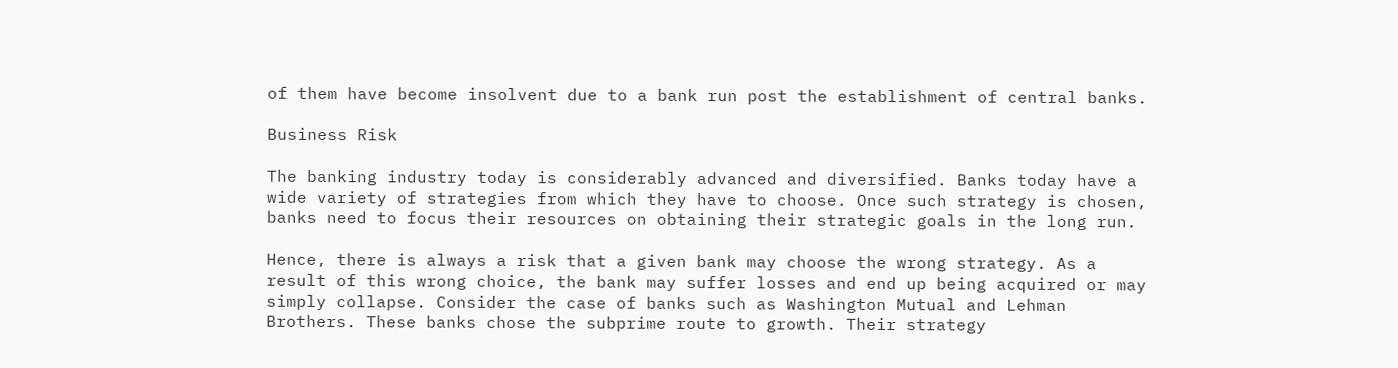of them have become insolvent due to a bank run post the establishment of central banks.

Business Risk

The banking industry today is considerably advanced and diversified. Banks today have a wide variety of strategies from which they have to choose. Once such strategy is chosen, banks need to focus their resources on obtaining their strategic goals in the long run.

Hence, there is always a risk that a given bank may choose the wrong strategy. As a result of this wrong choice, the bank may suffer losses and end up being acquired or may simply collapse. Consider the case of banks such as Washington Mutual and Lehman Brothers. These banks chose the subprime route to growth. Their strategy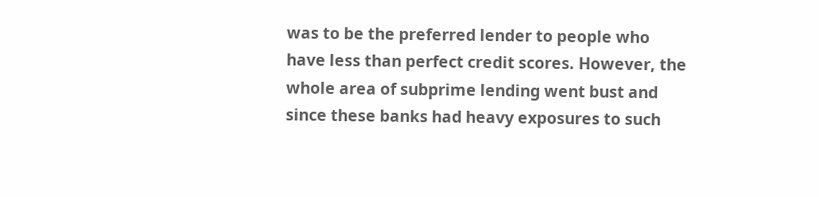was to be the preferred lender to people who have less than perfect credit scores. However, the whole area of subprime lending went bust and since these banks had heavy exposures to such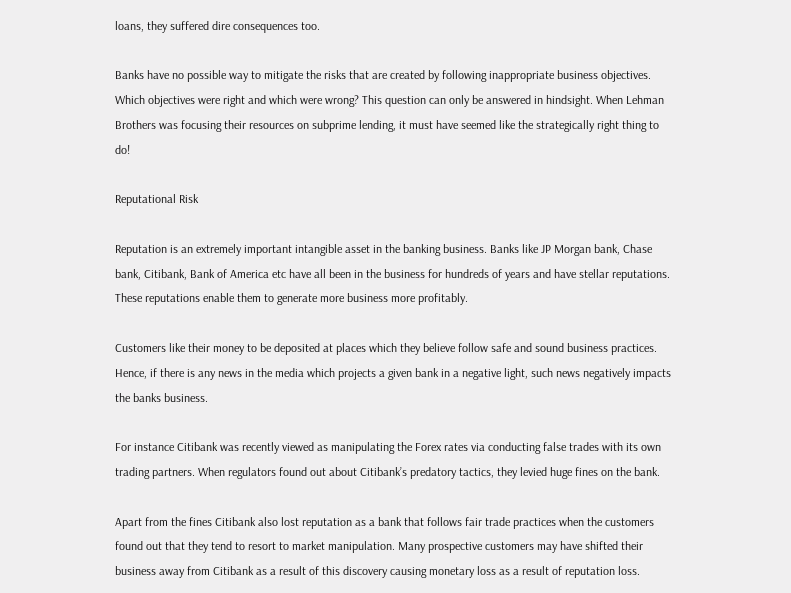loans, they suffered dire consequences too.

Banks have no possible way to mitigate the risks that are created by following inappropriate business objectives. Which objectives were right and which were wrong? This question can only be answered in hindsight. When Lehman Brothers was focusing their resources on subprime lending, it must have seemed like the strategically right thing to do!

Reputational Risk

Reputation is an extremely important intangible asset in the banking business. Banks like JP Morgan bank, Chase bank, Citibank, Bank of America etc have all been in the business for hundreds of years and have stellar reputations. These reputations enable them to generate more business more profitably.

Customers like their money to be deposited at places which they believe follow safe and sound business practices. Hence, if there is any news in the media which projects a given bank in a negative light, such news negatively impacts the banks business.

For instance Citibank was recently viewed as manipulating the Forex rates via conducting false trades with its own trading partners. When regulators found out about Citibank’s predatory tactics, they levied huge fines on the bank.

Apart from the fines Citibank also lost reputation as a bank that follows fair trade practices when the customers found out that they tend to resort to market manipulation. Many prospective customers may have shifted their business away from Citibank as a result of this discovery causing monetary loss as a result of reputation loss.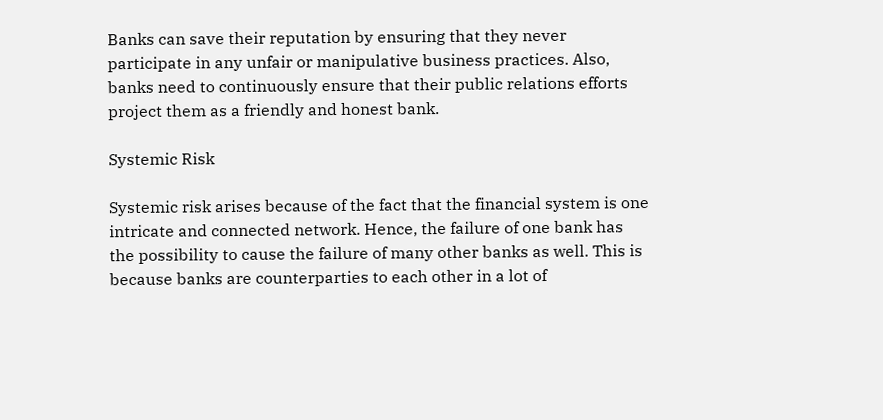Banks can save their reputation by ensuring that they never participate in any unfair or manipulative business practices. Also, banks need to continuously ensure that their public relations efforts project them as a friendly and honest bank.

Systemic Risk

Systemic risk arises because of the fact that the financial system is one intricate and connected network. Hence, the failure of one bank has the possibility to cause the failure of many other banks as well. This is because banks are counterparties to each other in a lot of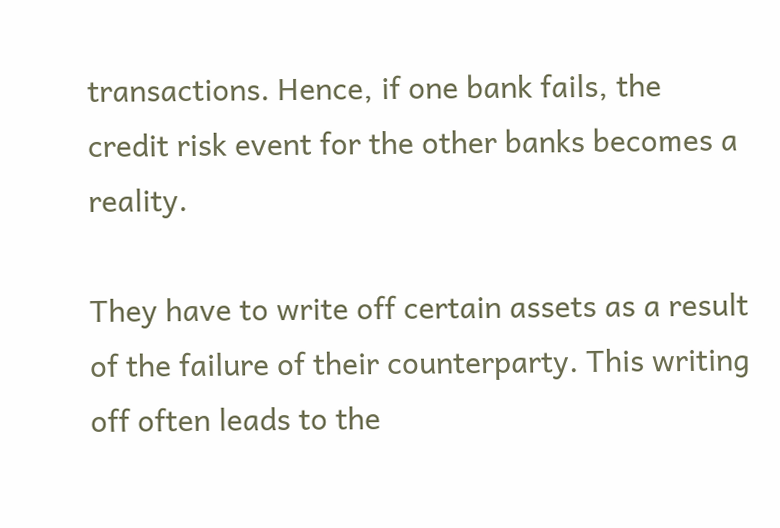transactions. Hence, if one bank fails, the credit risk event for the other banks becomes a reality.

They have to write off certain assets as a result of the failure of their counterparty. This writing off often leads to the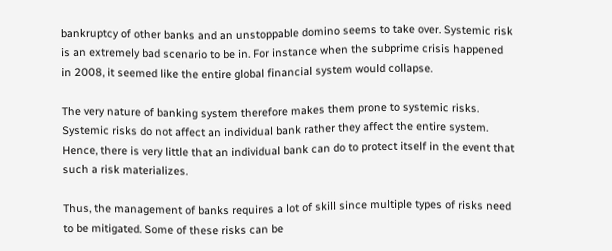bankruptcy of other banks and an unstoppable domino seems to take over. Systemic risk is an extremely bad scenario to be in. For instance when the subprime crisis happened in 2008, it seemed like the entire global financial system would collapse.

The very nature of banking system therefore makes them prone to systemic risks. Systemic risks do not affect an individual bank rather they affect the entire system. Hence, there is very little that an individual bank can do to protect itself in the event that such a risk materializes.

Thus, the management of banks requires a lot of skill since multiple types of risks need to be mitigated. Some of these risks can be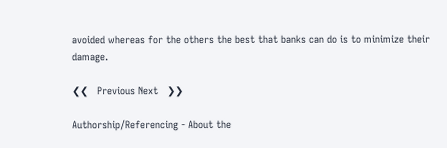avoided whereas for the others the best that banks can do is to minimize their damage.

❮❮   Previous Next   ❯❯

Authorship/Referencing - About the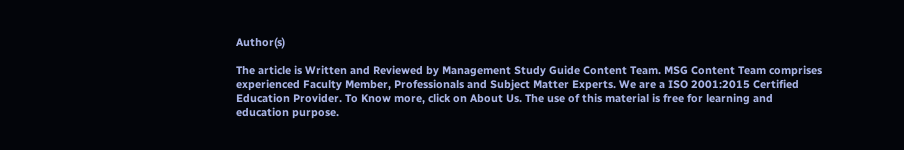Author(s)

The article is Written and Reviewed by Management Study Guide Content Team. MSG Content Team comprises experienced Faculty Member, Professionals and Subject Matter Experts. We are a ISO 2001:2015 Certified Education Provider. To Know more, click on About Us. The use of this material is free for learning and education purpose.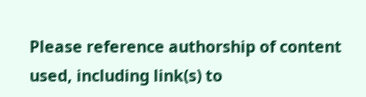Please reference authorship of content used, including link(s) to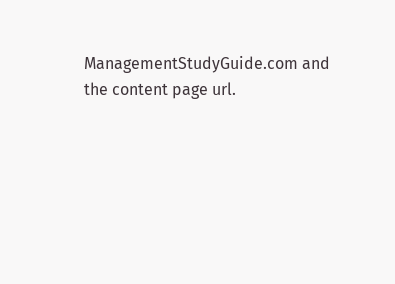ManagementStudyGuide.com and the content page url.